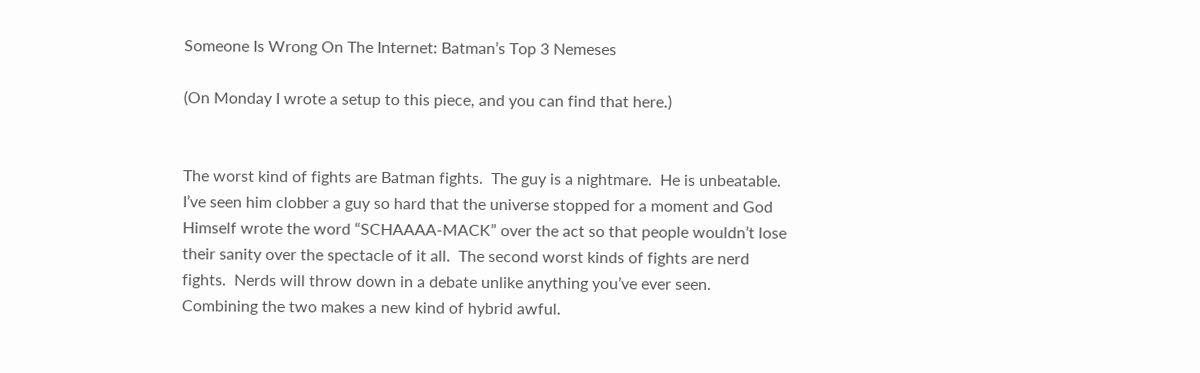Someone Is Wrong On The Internet: Batman’s Top 3 Nemeses

(On Monday I wrote a setup to this piece, and you can find that here.)


The worst kind of fights are Batman fights.  The guy is a nightmare.  He is unbeatable.  I’ve seen him clobber a guy so hard that the universe stopped for a moment and God Himself wrote the word “SCHAAAA-MACK” over the act so that people wouldn’t lose their sanity over the spectacle of it all.  The second worst kinds of fights are nerd fights.  Nerds will throw down in a debate unlike anything you’ve ever seen.  Combining the two makes a new kind of hybrid awful.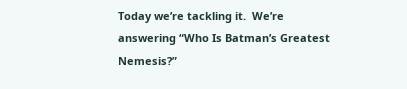Today we’re tackling it.  We’re answering “Who Is Batman’s Greatest Nemesis?”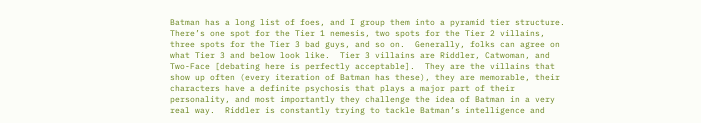Batman has a long list of foes, and I group them into a pyramid tier structure.  There’s one spot for the Tier 1 nemesis, two spots for the Tier 2 villains, three spots for the Tier 3 bad guys, and so on.  Generally, folks can agree on what Tier 3 and below look like.  Tier 3 villains are Riddler, Catwoman, and Two-Face [debating here is perfectly acceptable].  They are the villains that show up often (every iteration of Batman has these), they are memorable, their characters have a definite psychosis that plays a major part of their personality, and most importantly they challenge the idea of Batman in a very real way.  Riddler is constantly trying to tackle Batman’s intelligence and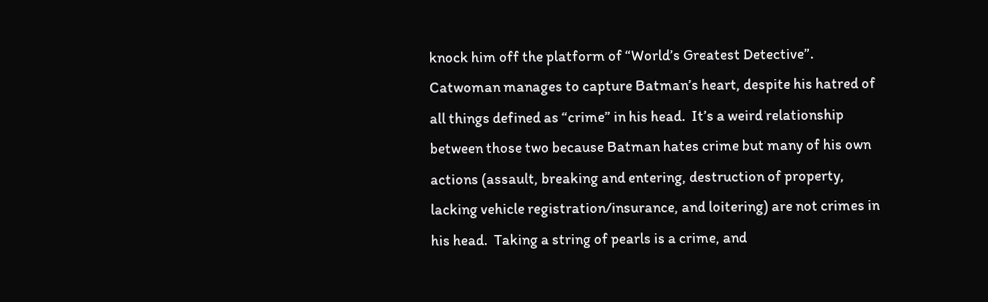knock him off the platform of “World’s Greatest Detective”.  Catwoman manages to capture Batman’s heart, despite his hatred of all things defined as “crime” in his head.  It’s a weird relationship between those two because Batman hates crime but many of his own actions (assault, breaking and entering, destruction of property, lacking vehicle registration/insurance, and loitering) are not crimes in his head.  Taking a string of pearls is a crime, and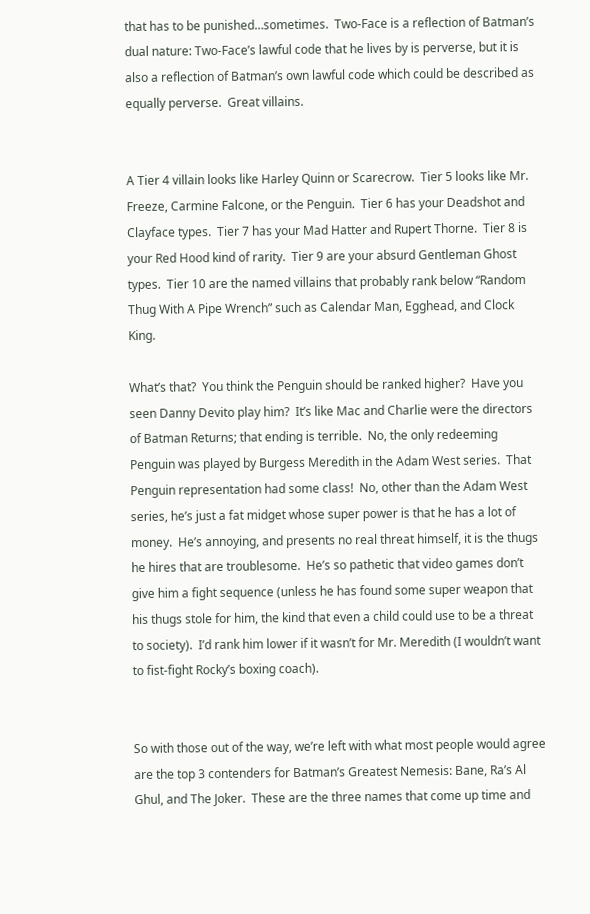that has to be punished…sometimes.  Two-Face is a reflection of Batman’s dual nature: Two-Face’s lawful code that he lives by is perverse, but it is also a reflection of Batman’s own lawful code which could be described as equally perverse.  Great villains.


A Tier 4 villain looks like Harley Quinn or Scarecrow.  Tier 5 looks like Mr. Freeze, Carmine Falcone, or the Penguin.  Tier 6 has your Deadshot and Clayface types.  Tier 7 has your Mad Hatter and Rupert Thorne.  Tier 8 is your Red Hood kind of rarity.  Tier 9 are your absurd Gentleman Ghost types.  Tier 10 are the named villains that probably rank below “Random Thug With A Pipe Wrench” such as Calendar Man, Egghead, and Clock King.

What’s that?  You think the Penguin should be ranked higher?  Have you seen Danny Devito play him?  It’s like Mac and Charlie were the directors of Batman Returns; that ending is terrible.  No, the only redeeming Penguin was played by Burgess Meredith in the Adam West series.  That Penguin representation had some class!  No, other than the Adam West series, he’s just a fat midget whose super power is that he has a lot of money.  He’s annoying, and presents no real threat himself, it is the thugs he hires that are troublesome.  He’s so pathetic that video games don’t give him a fight sequence (unless he has found some super weapon that his thugs stole for him, the kind that even a child could use to be a threat to society).  I’d rank him lower if it wasn’t for Mr. Meredith (I wouldn’t want to fist-fight Rocky’s boxing coach).


So with those out of the way, we’re left with what most people would agree are the top 3 contenders for Batman’s Greatest Nemesis: Bane, Ra’s Al Ghul, and The Joker.  These are the three names that come up time and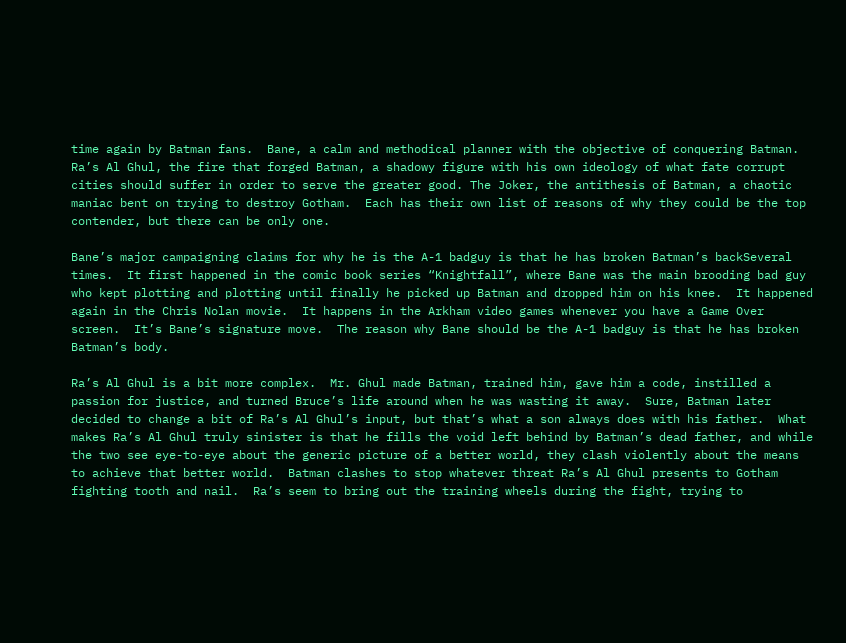time again by Batman fans.  Bane, a calm and methodical planner with the objective of conquering Batman.  Ra’s Al Ghul, the fire that forged Batman, a shadowy figure with his own ideology of what fate corrupt cities should suffer in order to serve the greater good. The Joker, the antithesis of Batman, a chaotic maniac bent on trying to destroy Gotham.  Each has their own list of reasons of why they could be the top contender, but there can be only one.

Bane’s major campaigning claims for why he is the A-1 badguy is that he has broken Batman’s backSeveral times.  It first happened in the comic book series “Knightfall”, where Bane was the main brooding bad guy who kept plotting and plotting until finally he picked up Batman and dropped him on his knee.  It happened again in the Chris Nolan movie.  It happens in the Arkham video games whenever you have a Game Over screen.  It’s Bane’s signature move.  The reason why Bane should be the A-1 badguy is that he has broken Batman’s body.

Ra’s Al Ghul is a bit more complex.  Mr. Ghul made Batman, trained him, gave him a code, instilled a passion for justice, and turned Bruce’s life around when he was wasting it away.  Sure, Batman later decided to change a bit of Ra’s Al Ghul’s input, but that’s what a son always does with his father.  What makes Ra’s Al Ghul truly sinister is that he fills the void left behind by Batman’s dead father, and while the two see eye-to-eye about the generic picture of a better world, they clash violently about the means to achieve that better world.  Batman clashes to stop whatever threat Ra’s Al Ghul presents to Gotham fighting tooth and nail.  Ra’s seem to bring out the training wheels during the fight, trying to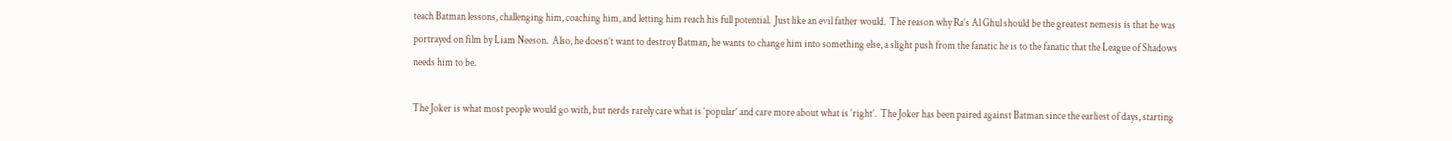teach Batman lessons, challenging him, coaching him, and letting him reach his full potential.  Just like an evil father would.  The reason why Ra’s Al Ghul should be the greatest nemesis is that he was portrayed on film by Liam Neeson.  Also, he doesn’t want to destroy Batman, he wants to change him into something else, a slight push from the fanatic he is to the fanatic that the League of Shadows needs him to be.

The Joker is what most people would go with, but nerds rarely care what is ‘popular’ and care more about what is ‘right’.  The Joker has been paired against Batman since the earliest of days, starting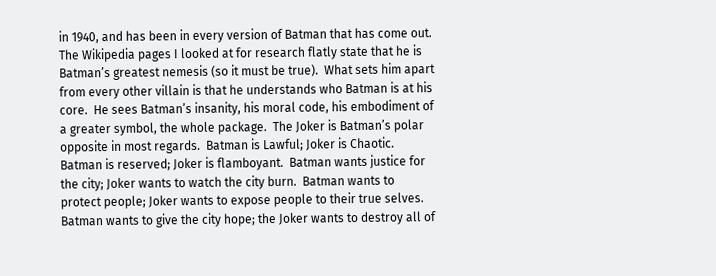in 1940, and has been in every version of Batman that has come out.  The Wikipedia pages I looked at for research flatly state that he is Batman’s greatest nemesis (so it must be true).  What sets him apart from every other villain is that he understands who Batman is at his core.  He sees Batman’s insanity, his moral code, his embodiment of a greater symbol, the whole package.  The Joker is Batman’s polar opposite in most regards.  Batman is Lawful; Joker is Chaotic.  Batman is reserved; Joker is flamboyant.  Batman wants justice for the city; Joker wants to watch the city burn.  Batman wants to protect people; Joker wants to expose people to their true selves.  Batman wants to give the city hope; the Joker wants to destroy all of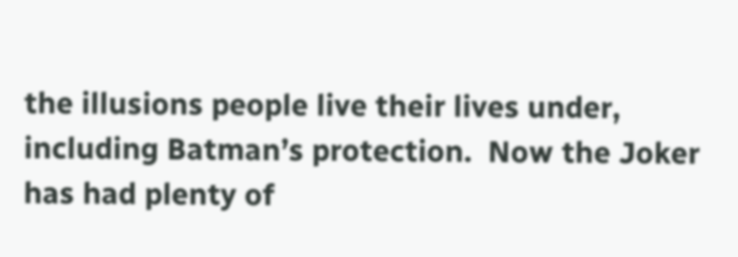the illusions people live their lives under, including Batman’s protection.  Now the Joker has had plenty of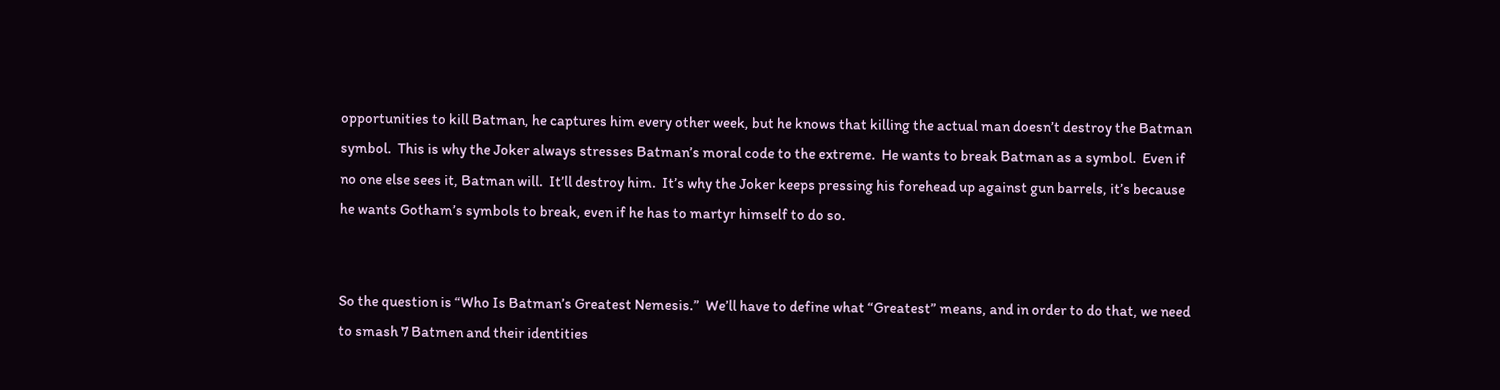opportunities to kill Batman, he captures him every other week, but he knows that killing the actual man doesn’t destroy the Batman symbol.  This is why the Joker always stresses Batman’s moral code to the extreme.  He wants to break Batman as a symbol.  Even if no one else sees it, Batman will.  It’ll destroy him.  It’s why the Joker keeps pressing his forehead up against gun barrels, it’s because he wants Gotham’s symbols to break, even if he has to martyr himself to do so.


So the question is “Who Is Batman’s Greatest Nemesis.”  We’ll have to define what “Greatest” means, and in order to do that, we need to smash 7 Batmen and their identities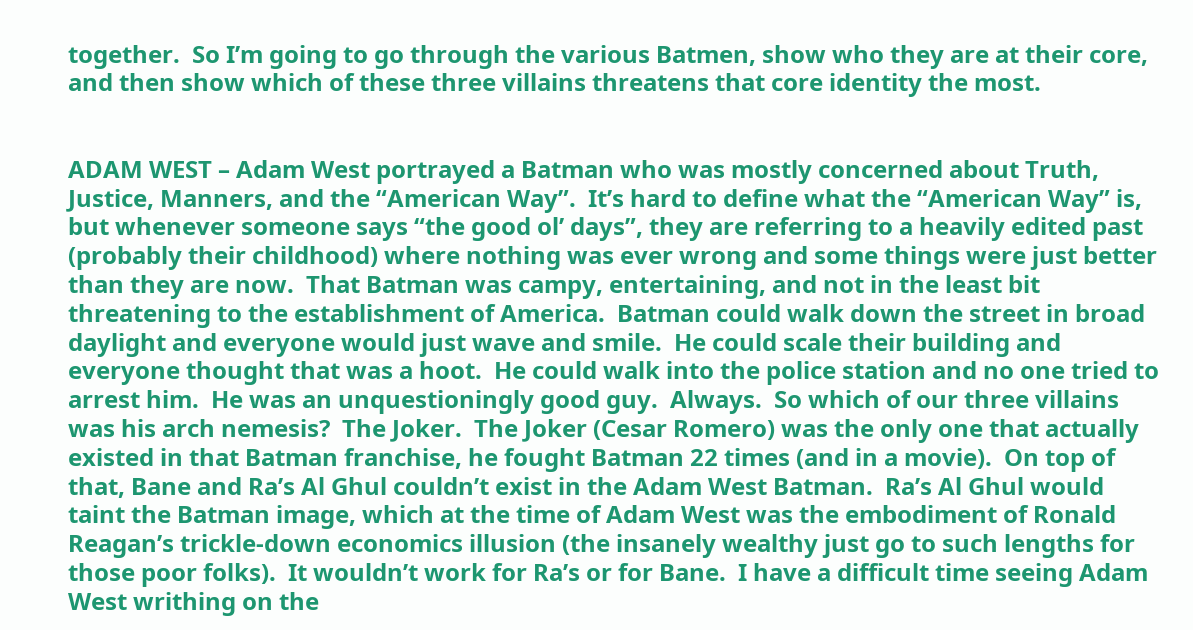together.  So I’m going to go through the various Batmen, show who they are at their core, and then show which of these three villains threatens that core identity the most.


ADAM WEST – Adam West portrayed a Batman who was mostly concerned about Truth, Justice, Manners, and the “American Way”.  It’s hard to define what the “American Way” is, but whenever someone says “the good ol’ days”, they are referring to a heavily edited past (probably their childhood) where nothing was ever wrong and some things were just better than they are now.  That Batman was campy, entertaining, and not in the least bit threatening to the establishment of America.  Batman could walk down the street in broad daylight and everyone would just wave and smile.  He could scale their building and everyone thought that was a hoot.  He could walk into the police station and no one tried to arrest him.  He was an unquestioningly good guy.  Always.  So which of our three villains was his arch nemesis?  The Joker.  The Joker (Cesar Romero) was the only one that actually existed in that Batman franchise, he fought Batman 22 times (and in a movie).  On top of that, Bane and Ra’s Al Ghul couldn’t exist in the Adam West Batman.  Ra’s Al Ghul would taint the Batman image, which at the time of Adam West was the embodiment of Ronald Reagan’s trickle-down economics illusion (the insanely wealthy just go to such lengths for those poor folks).  It wouldn’t work for Ra’s or for Bane.  I have a difficult time seeing Adam West writhing on the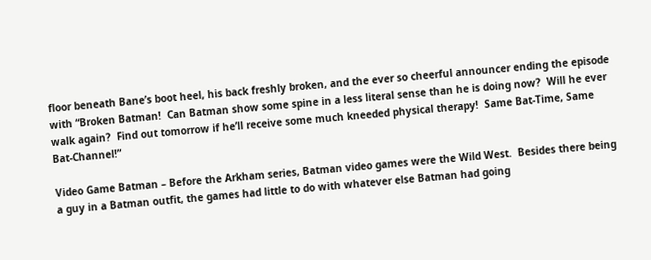floor beneath Bane’s boot heel, his back freshly broken, and the ever so cheerful announcer ending the episode with “Broken Batman!  Can Batman show some spine in a less literal sense than he is doing now?  Will he ever walk again?  Find out tomorrow if he’ll receive some much kneeded physical therapy!  Same Bat-Time, Same Bat-Channel!”

Video Game Batman – Before the Arkham series, Batman video games were the Wild West.  Besides there being a guy in a Batman outfit, the games had little to do with whatever else Batman had going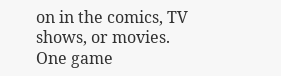on in the comics, TV shows, or movies.  One game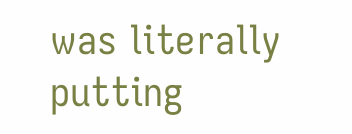was literally putting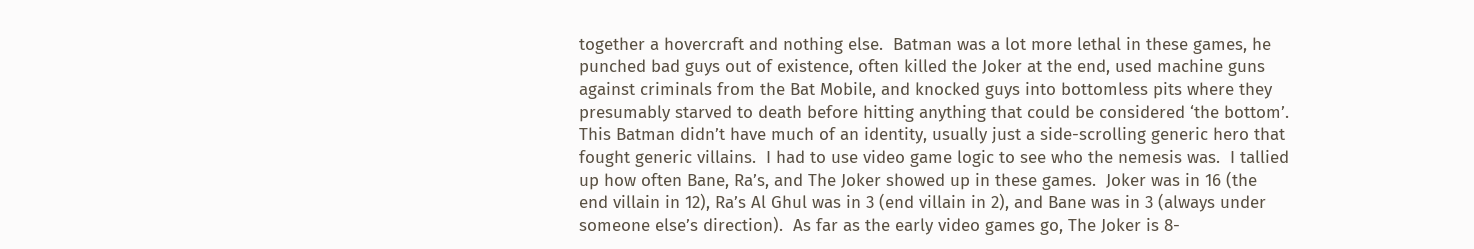together a hovercraft and nothing else.  Batman was a lot more lethal in these games, he punched bad guys out of existence, often killed the Joker at the end, used machine guns against criminals from the Bat Mobile, and knocked guys into bottomless pits where they presumably starved to death before hitting anything that could be considered ‘the bottom’.  This Batman didn’t have much of an identity, usually just a side-scrolling generic hero that fought generic villains.  I had to use video game logic to see who the nemesis was.  I tallied up how often Bane, Ra’s, and The Joker showed up in these games.  Joker was in 16 (the end villain in 12), Ra’s Al Ghul was in 3 (end villain in 2), and Bane was in 3 (always under someone else’s direction).  As far as the early video games go, The Joker is 8-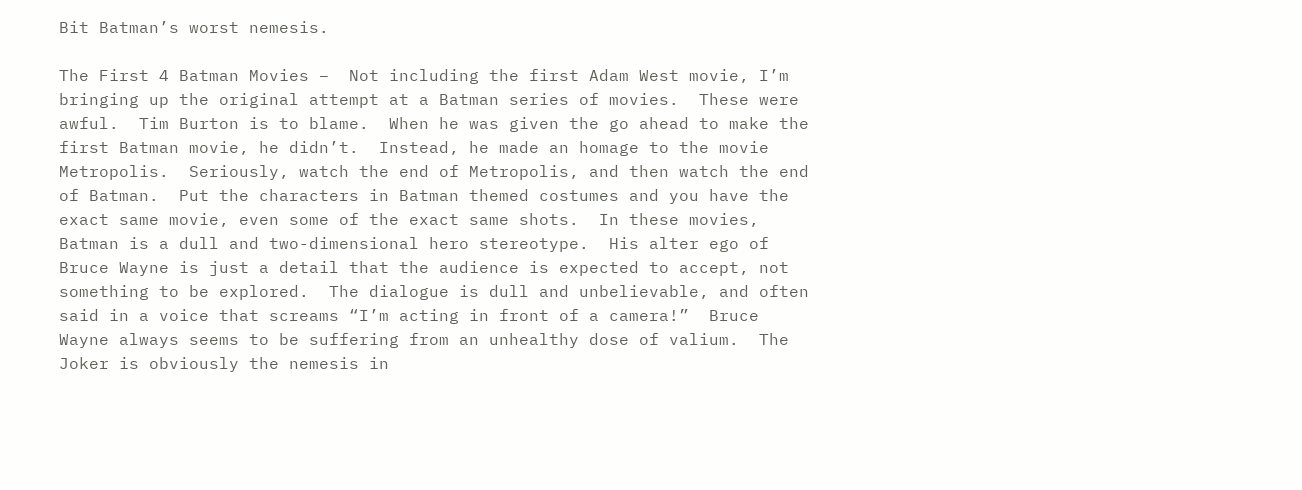Bit Batman’s worst nemesis.

The First 4 Batman Movies –  Not including the first Adam West movie, I’m bringing up the original attempt at a Batman series of movies.  These were awful.  Tim Burton is to blame.  When he was given the go ahead to make the first Batman movie, he didn’t.  Instead, he made an homage to the movie Metropolis.  Seriously, watch the end of Metropolis, and then watch the end of Batman.  Put the characters in Batman themed costumes and you have the exact same movie, even some of the exact same shots.  In these movies, Batman is a dull and two-dimensional hero stereotype.  His alter ego of Bruce Wayne is just a detail that the audience is expected to accept, not something to be explored.  The dialogue is dull and unbelievable, and often said in a voice that screams “I’m acting in front of a camera!”  Bruce Wayne always seems to be suffering from an unhealthy dose of valium.  The Joker is obviously the nemesis in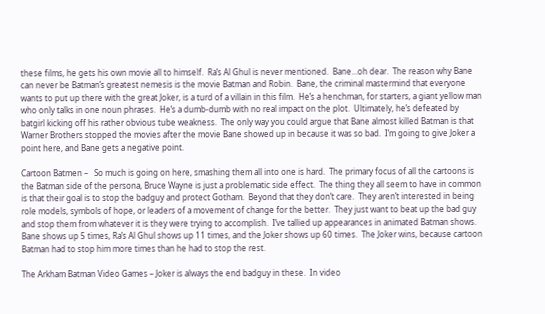these films, he gets his own movie all to himself.  Ra’s Al Ghul is never mentioned.  Bane…oh dear.  The reason why Bane can never be Batman’s greatest nemesis is the movie Batman and Robin.  Bane, the criminal mastermind that everyone wants to put up there with the great Joker, is a turd of a villain in this film.  He’s a henchman, for starters, a giant yellow man who only talks in one noun phrases.  He’s a dumb-dumb with no real impact on the plot.  Ultimately, he’s defeated by batgirl kicking off his rather obvious tube weakness.  The only way you could argue that Bane almost killed Batman is that Warner Brothers stopped the movies after the movie Bane showed up in because it was so bad.  I’m going to give Joker a point here, and Bane gets a negative point.

Cartoon Batmen –   So much is going on here, smashing them all into one is hard.  The primary focus of all the cartoons is the Batman side of the persona, Bruce Wayne is just a problematic side effect.  The thing they all seem to have in common is that their goal is to stop the badguy and protect Gotham.  Beyond that they don’t care.  They aren’t interested in being role models, symbols of hope, or leaders of a movement of change for the better.  They just want to beat up the bad guy and stop them from whatever it is they were trying to accomplish.  I’ve tallied up appearances in animated Batman shows.  Bane shows up 5 times, Ra’s Al Ghul shows up 11 times, and the Joker shows up 60 times.  The Joker wins, because cartoon Batman had to stop him more times than he had to stop the rest.

The Arkham Batman Video Games – Joker is always the end badguy in these.  In video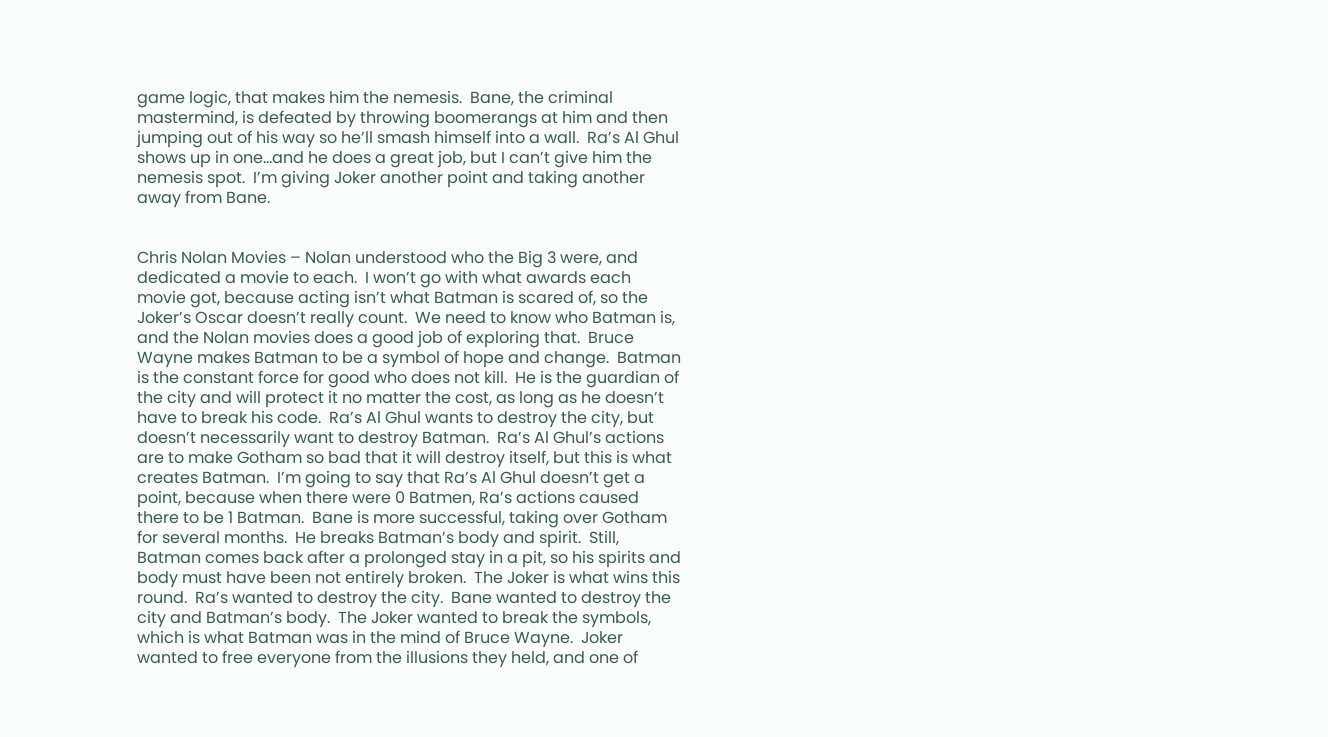game logic, that makes him the nemesis.  Bane, the criminal mastermind, is defeated by throwing boomerangs at him and then jumping out of his way so he’ll smash himself into a wall.  Ra’s Al Ghul shows up in one…and he does a great job, but I can’t give him the nemesis spot.  I’m giving Joker another point and taking another away from Bane.


Chris Nolan Movies – Nolan understood who the Big 3 were, and dedicated a movie to each.  I won’t go with what awards each movie got, because acting isn’t what Batman is scared of, so the Joker’s Oscar doesn’t really count.  We need to know who Batman is, and the Nolan movies does a good job of exploring that.  Bruce Wayne makes Batman to be a symbol of hope and change.  Batman is the constant force for good who does not kill.  He is the guardian of the city and will protect it no matter the cost, as long as he doesn’t have to break his code.  Ra’s Al Ghul wants to destroy the city, but doesn’t necessarily want to destroy Batman.  Ra’s Al Ghul’s actions are to make Gotham so bad that it will destroy itself, but this is what creates Batman.  I’m going to say that Ra’s Al Ghul doesn’t get a point, because when there were 0 Batmen, Ra’s actions caused there to be 1 Batman.  Bane is more successful, taking over Gotham for several months.  He breaks Batman’s body and spirit.  Still, Batman comes back after a prolonged stay in a pit, so his spirits and body must have been not entirely broken.  The Joker is what wins this round.  Ra’s wanted to destroy the city.  Bane wanted to destroy the city and Batman’s body.  The Joker wanted to break the symbols, which is what Batman was in the mind of Bruce Wayne.  Joker wanted to free everyone from the illusions they held, and one of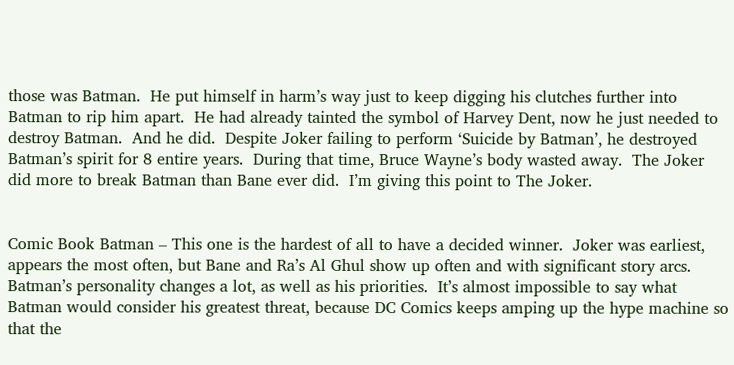those was Batman.  He put himself in harm’s way just to keep digging his clutches further into Batman to rip him apart.  He had already tainted the symbol of Harvey Dent, now he just needed to destroy Batman.  And he did.  Despite Joker failing to perform ‘Suicide by Batman’, he destroyed Batman’s spirit for 8 entire years.  During that time, Bruce Wayne’s body wasted away.  The Joker did more to break Batman than Bane ever did.  I’m giving this point to The Joker.


Comic Book Batman – This one is the hardest of all to have a decided winner.  Joker was earliest, appears the most often, but Bane and Ra’s Al Ghul show up often and with significant story arcs.  Batman’s personality changes a lot, as well as his priorities.  It’s almost impossible to say what Batman would consider his greatest threat, because DC Comics keeps amping up the hype machine so that the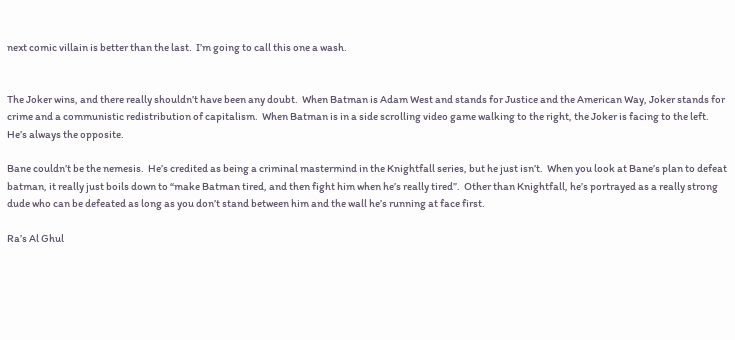next comic villain is better than the last.  I’m going to call this one a wash.


The Joker wins, and there really shouldn’t have been any doubt.  When Batman is Adam West and stands for Justice and the American Way, Joker stands for crime and a communistic redistribution of capitalism.  When Batman is in a side scrolling video game walking to the right, the Joker is facing to the left.   He’s always the opposite.

Bane couldn’t be the nemesis.  He’s credited as being a criminal mastermind in the Knightfall series, but he just isn’t.  When you look at Bane’s plan to defeat batman, it really just boils down to “make Batman tired, and then fight him when he’s really tired”.  Other than Knightfall, he’s portrayed as a really strong dude who can be defeated as long as you don’t stand between him and the wall he’s running at face first.

Ra’s Al Ghul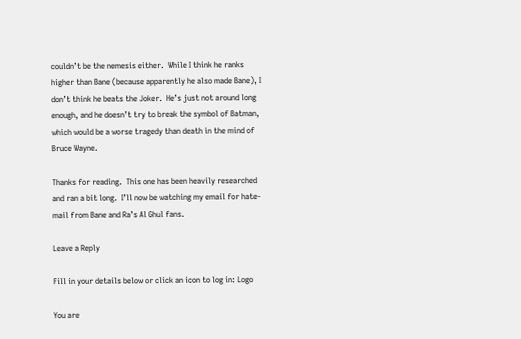couldn’t be the nemesis either.  While I think he ranks higher than Bane (because apparently he also made Bane), I don’t think he beats the Joker.  He’s just not around long enough, and he doesn’t try to break the symbol of Batman, which would be a worse tragedy than death in the mind of Bruce Wayne.

Thanks for reading.  This one has been heavily researched and ran a bit long.  I’ll now be watching my email for hate-mail from Bane and Ra’s Al Ghul fans.

Leave a Reply

Fill in your details below or click an icon to log in: Logo

You are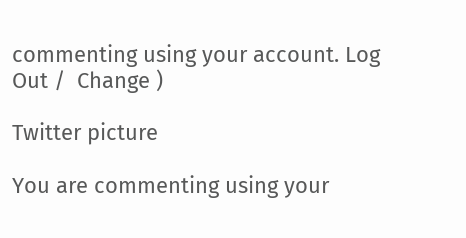commenting using your account. Log Out /  Change )

Twitter picture

You are commenting using your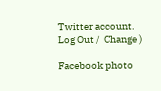Twitter account. Log Out /  Change )

Facebook photo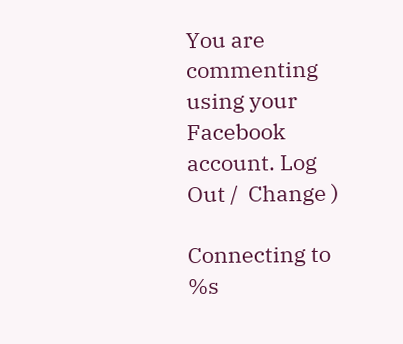You are commenting using your Facebook account. Log Out /  Change )

Connecting to %s